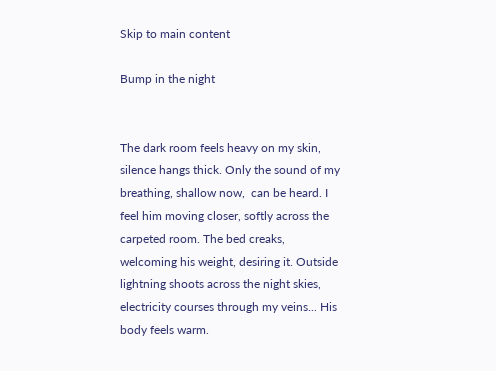Skip to main content

Bump in the night


The dark room feels heavy on my skin, silence hangs thick. Only the sound of my breathing, shallow now,  can be heard. I feel him moving closer, softly across the carpeted room. The bed creaks, welcoming his weight, desiring it. Outside lightning shoots across the night skies, electricity courses through my veins... His body feels warm.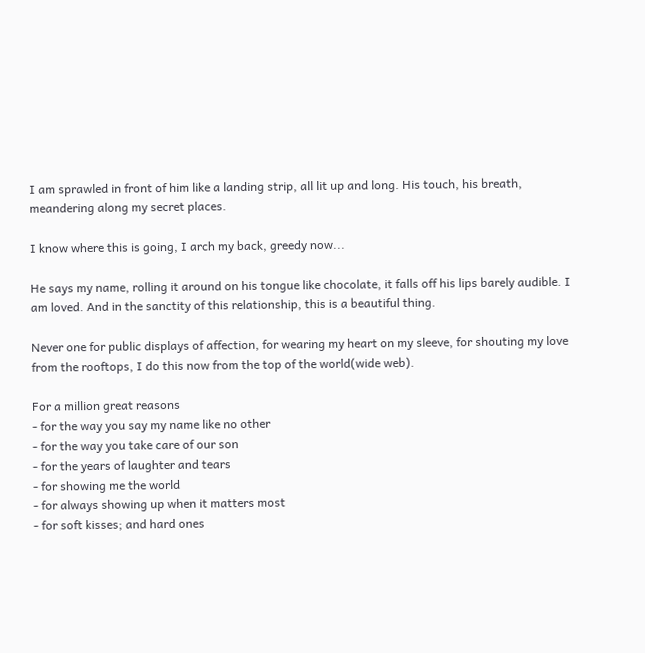I am sprawled in front of him like a landing strip, all lit up and long. His touch, his breath, meandering along my secret places.

I know where this is going, I arch my back, greedy now...

He says my name, rolling it around on his tongue like chocolate, it falls off his lips barely audible. I am loved. And in the sanctity of this relationship, this is a beautiful thing.

Never one for public displays of affection, for wearing my heart on my sleeve, for shouting my love from the rooftops, I do this now from the top of the world(wide web).

For a million great reasons
- for the way you say my name like no other
- for the way you take care of our son
- for the years of laughter and tears
- for showing me the world
- for always showing up when it matters most
- for soft kisses; and hard ones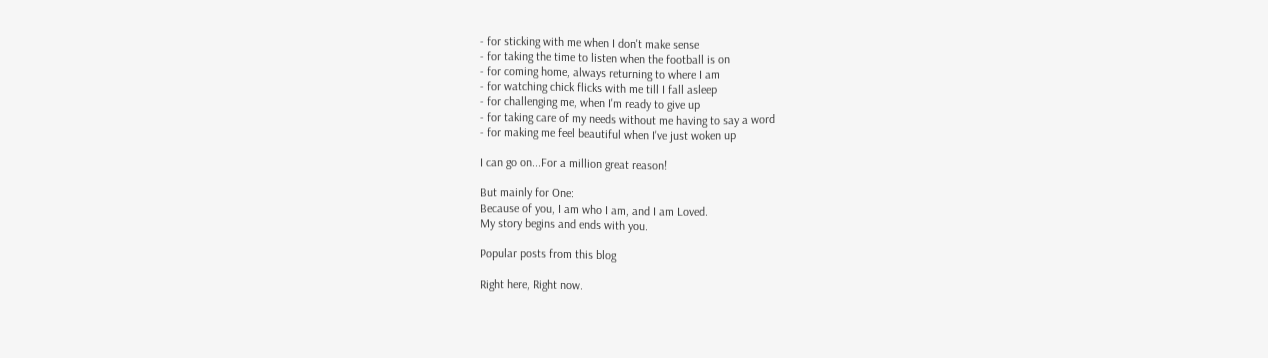- for sticking with me when I don't make sense
- for taking the time to listen when the football is on
- for coming home, always returning to where I am
- for watching chick flicks with me till I fall asleep
- for challenging me, when I'm ready to give up
- for taking care of my needs without me having to say a word
- for making me feel beautiful when I've just woken up

I can go on...For a million great reason!

But mainly for One:
Because of you, I am who I am, and I am Loved.
My story begins and ends with you.

Popular posts from this blog

Right here, Right now.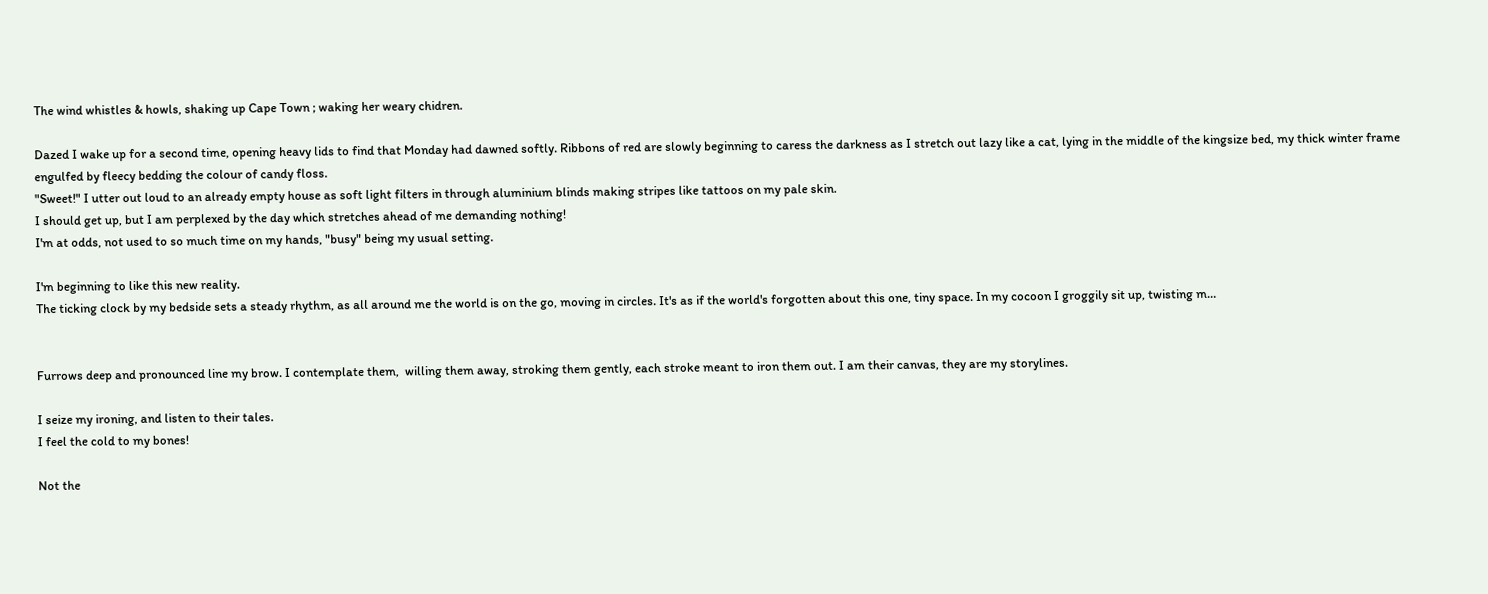The wind whistles & howls, shaking up Cape Town ; waking her weary chidren.

Dazed I wake up for a second time, opening heavy lids to find that Monday had dawned softly. Ribbons of red are slowly beginning to caress the darkness as I stretch out lazy like a cat, lying in the middle of the kingsize bed, my thick winter frame engulfed by fleecy bedding the colour of candy floss.
"Sweet!" I utter out loud to an already empty house as soft light filters in through aluminium blinds making stripes like tattoos on my pale skin.
I should get up, but I am perplexed by the day which stretches ahead of me demanding nothing!
I'm at odds, not used to so much time on my hands, "busy" being my usual setting.

I'm beginning to like this new reality.
The ticking clock by my bedside sets a steady rhythm, as all around me the world is on the go, moving in circles. It's as if the world's forgotten about this one, tiny space. In my cocoon I groggily sit up, twisting m…


Furrows deep and pronounced line my brow. I contemplate them,  willing them away, stroking them gently, each stroke meant to iron them out. I am their canvas, they are my storylines.

I seize my ironing, and listen to their tales.
I feel the cold to my bones!

Not the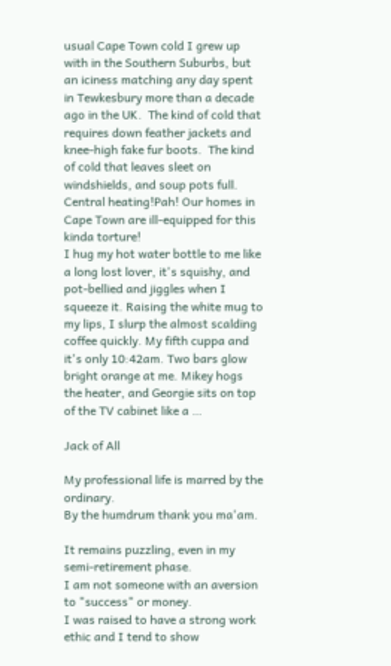usual Cape Town cold I grew up with in the Southern Suburbs, but an iciness matching any day spent in Tewkesbury more than a decade ago in the UK.  The kind of cold that requires down feather jackets and knee-high fake fur boots.  The kind of cold that leaves sleet on windshields, and soup pots full.
Central heating!Pah! Our homes in Cape Town are ill-equipped for this kinda torture!
I hug my hot water bottle to me like a long lost lover, it's squishy, and pot-bellied and jiggles when I squeeze it. Raising the white mug to my lips, I slurp the almost scalding coffee quickly. My fifth cuppa and it's only 10:42am. Two bars glow bright orange at me. Mikey hogs the heater, and Georgie sits on top of the TV cabinet like a …

Jack of All

My professional life is marred by the ordinary.
By the humdrum thank you ma'am.

It remains puzzling, even in my semi-retirement phase.
I am not someone with an aversion to "success" or money.
I was raised to have a strong work ethic and I tend to show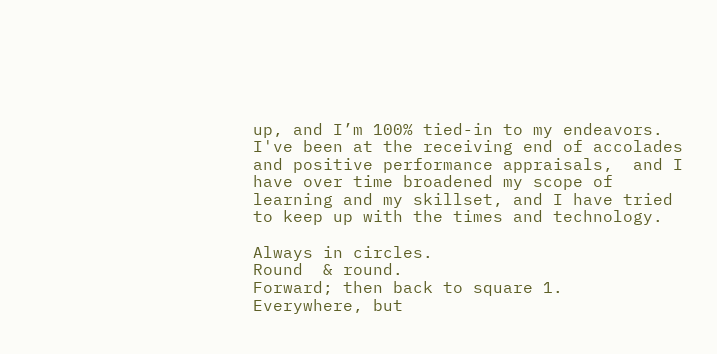up, and I’m 100% tied-in to my endeavors. I've been at the receiving end of accolades and positive performance appraisals,  and I have over time broadened my scope of learning and my skillset, and I have tried to keep up with the times and technology.

Always in circles.
Round  & round.
Forward; then back to square 1.
Everywhere, but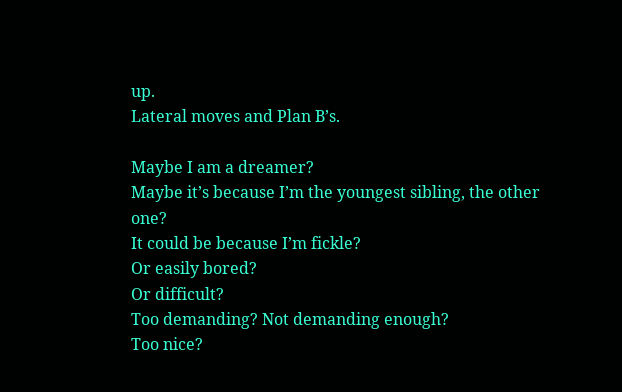up.
Lateral moves and Plan B’s.

Maybe I am a dreamer?
Maybe it’s because I’m the youngest sibling, the other one?
It could be because I’m fickle?
Or easily bored?
Or difficult?
Too demanding? Not demanding enough?
Too nice?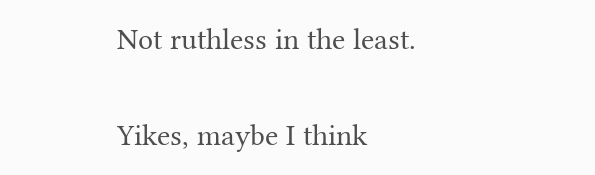Not ruthless in the least.

Yikes, maybe I think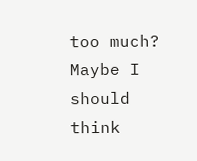too much?
Maybe I should think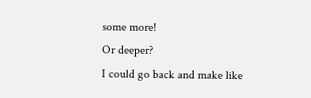some more!
Or deeper?
I could go back and make like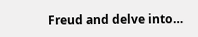Freud and delve into…